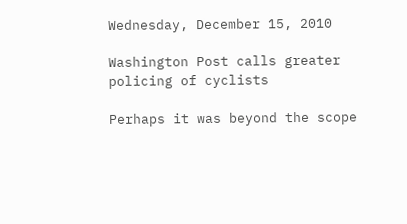Wednesday, December 15, 2010

Washington Post calls greater policing of cyclists

Perhaps it was beyond the scope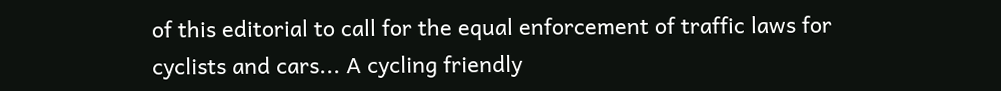of this editorial to call for the equal enforcement of traffic laws for cyclists and cars... A cycling friendly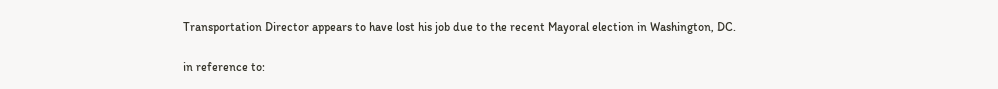Transportation Director appears to have lost his job due to the recent Mayoral election in Washington, DC.

in reference to: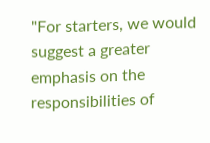"For starters, we would suggest a greater emphasis on the responsibilities of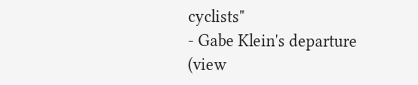cyclists"
- Gabe Klein's departure (view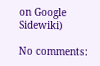on Google Sidewiki)

No comments: